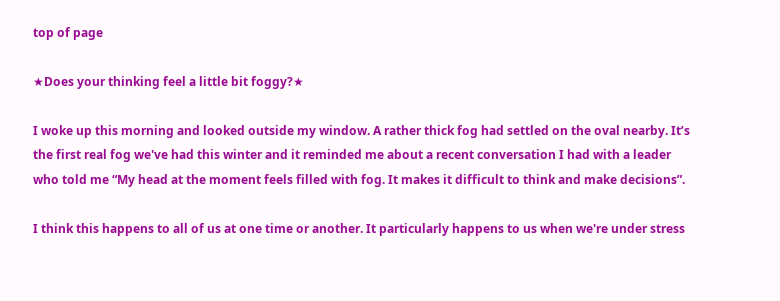top of page

★Does your thinking feel a little bit foggy?★

I woke up this morning and looked outside my window. A rather thick fog had settled on the oval nearby. It’s the first real fog we've had this winter and it reminded me about a recent conversation I had with a leader who told me “My head at the moment feels filled with fog. It makes it difficult to think and make decisions”.

I think this happens to all of us at one time or another. It particularly happens to us when we're under stress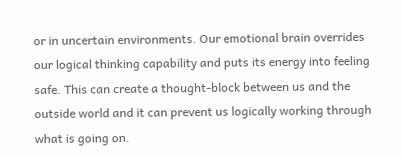or in uncertain environments. Our emotional brain overrides our logical thinking capability and puts its energy into feeling safe. This can create a thought-block between us and the outside world and it can prevent us logically working through what is going on.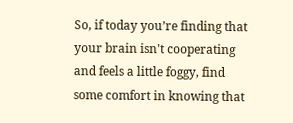So, if today you’re finding that your brain isn't cooperating and feels a little foggy, find some comfort in knowing that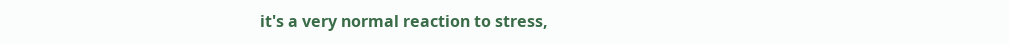it's a very normal reaction to stress,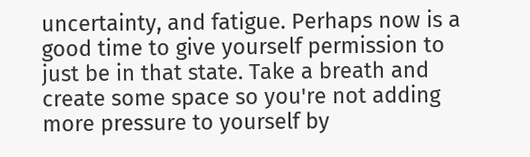uncertainty, and fatigue. Perhaps now is a good time to give yourself permission to just be in that state. Take a breath and create some space so you're not adding more pressure to yourself by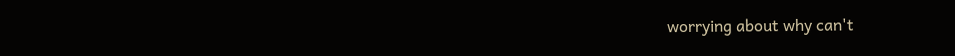worrying about why can't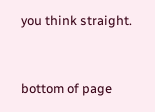you think straight.


bottom of page